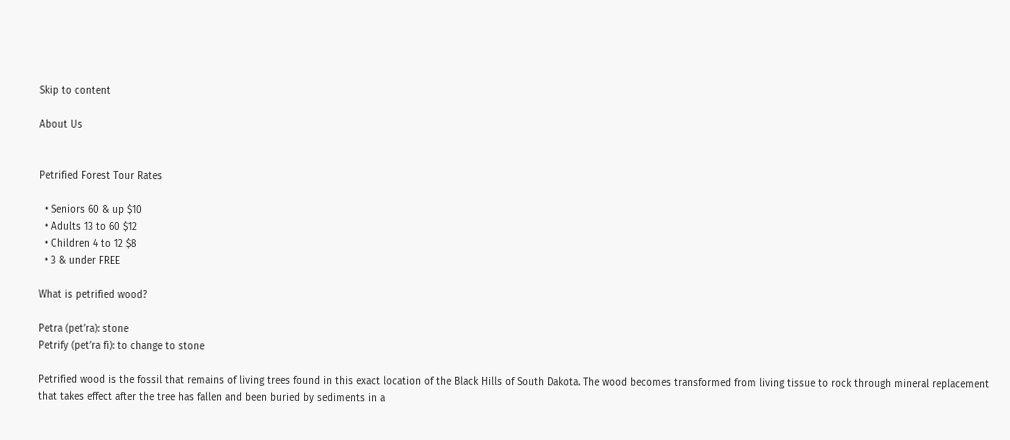Skip to content

About Us


Petrified Forest Tour Rates

  • Seniors 60 & up $10
  • Adults 13 to 60 $12
  • Children 4 to 12 $8
  • 3 & under FREE

What is petrified wood?

Petra (pet’ra): stone
Petrify (pet’ra fi): to change to stone

Petrified wood is the fossil that remains of living trees found in this exact location of the Black Hills of South Dakota. The wood becomes transformed from living tissue to rock through mineral replacement that takes effect after the tree has fallen and been buried by sediments in a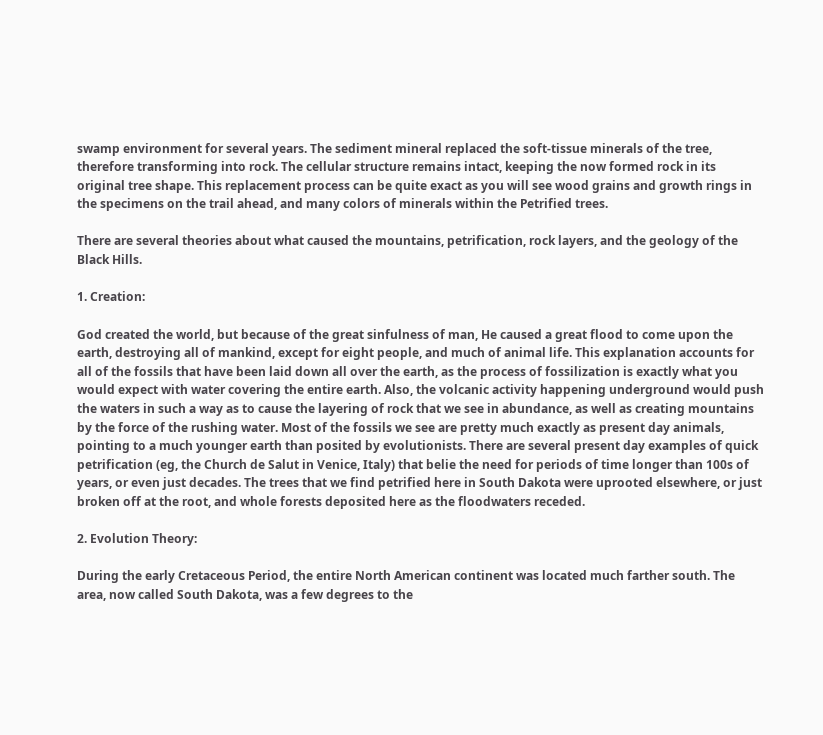swamp environment for several years. The sediment mineral replaced the soft-tissue minerals of the tree, therefore transforming into rock. The cellular structure remains intact, keeping the now formed rock in its original tree shape. This replacement process can be quite exact as you will see wood grains and growth rings in the specimens on the trail ahead, and many colors of minerals within the Petrified trees.

There are several theories about what caused the mountains, petrification, rock layers, and the geology of the Black Hills.

1. Creation:

God created the world, but because of the great sinfulness of man, He caused a great flood to come upon the earth, destroying all of mankind, except for eight people, and much of animal life. This explanation accounts for all of the fossils that have been laid down all over the earth, as the process of fossilization is exactly what you would expect with water covering the entire earth. Also, the volcanic activity happening underground would push the waters in such a way as to cause the layering of rock that we see in abundance, as well as creating mountains by the force of the rushing water. Most of the fossils we see are pretty much exactly as present day animals, pointing to a much younger earth than posited by evolutionists. There are several present day examples of quick petrification (eg, the Church de Salut in Venice, Italy) that belie the need for periods of time longer than 100s of years, or even just decades. The trees that we find petrified here in South Dakota were uprooted elsewhere, or just broken off at the root, and whole forests deposited here as the floodwaters receded.

2. Evolution Theory:

During the early Cretaceous Period, the entire North American continent was located much farther south. The area, now called South Dakota, was a few degrees to the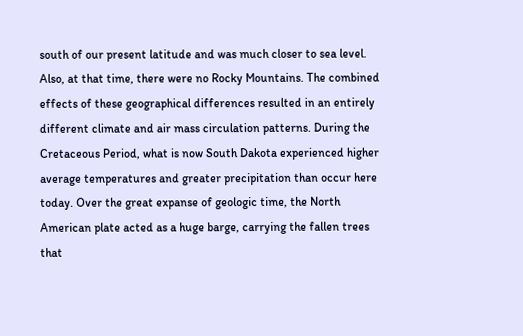south of our present latitude and was much closer to sea level. Also, at that time, there were no Rocky Mountains. The combined effects of these geographical differences resulted in an entirely different climate and air mass circulation patterns. During the Cretaceous Period, what is now South Dakota experienced higher average temperatures and greater precipitation than occur here today. Over the great expanse of geologic time, the North American plate acted as a huge barge, carrying the fallen trees that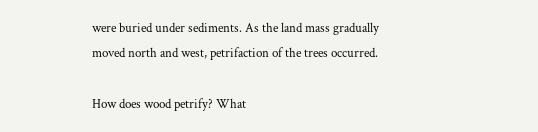were buried under sediments. As the land mass gradually moved north and west, petrifaction of the trees occurred.

How does wood petrify? What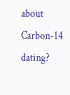about Carbon-14 dating?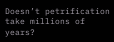Doesn’t petrification take millions of years?